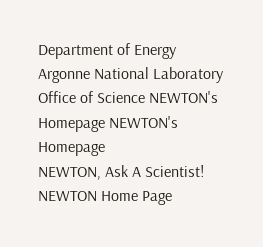Department of Energy Argonne National Laboratory Office of Science NEWTON's Homepage NEWTON's Homepage
NEWTON, Ask A Scientist!
NEWTON Home Page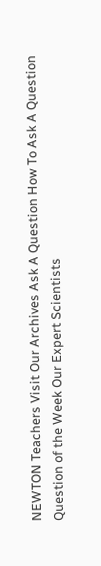NEWTON Teachers Visit Our Archives Ask A Question How To Ask A Question Question of the Week Our Expert Scientists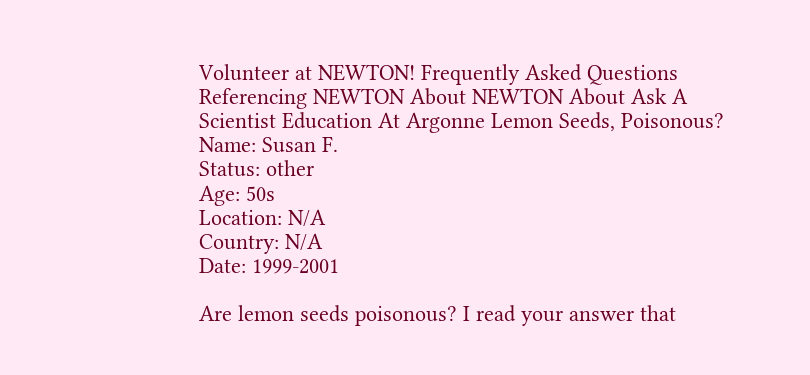Volunteer at NEWTON! Frequently Asked Questions Referencing NEWTON About NEWTON About Ask A Scientist Education At Argonne Lemon Seeds, Poisonous?
Name: Susan F.
Status: other
Age: 50s
Location: N/A
Country: N/A
Date: 1999-2001

Are lemon seeds poisonous? I read your answer that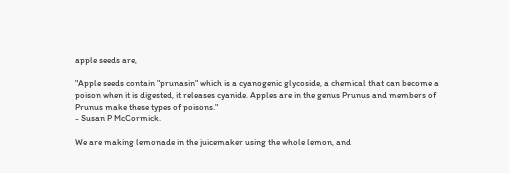apple seeds are,

"Apple seeds contain "prunasin" which is a cyanogenic glycoside, a chemical that can become a poison when it is digested, it releases cyanide. Apples are in the genus Prunus and members of Prunus make these types of poisons."
- Susan P McCormick.

We are making lemonade in the juicemaker using the whole lemon, and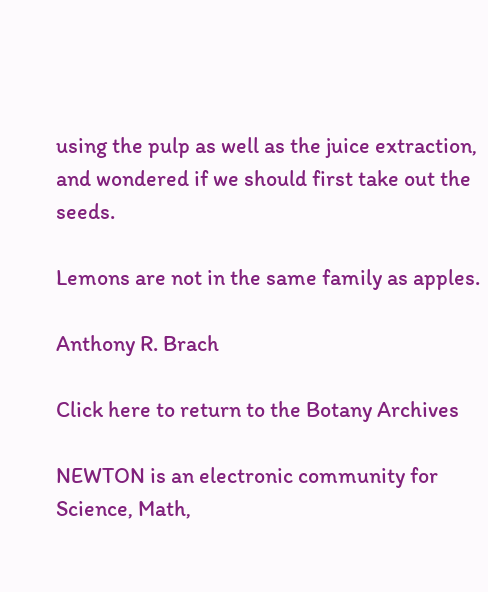using the pulp as well as the juice extraction, and wondered if we should first take out the seeds.

Lemons are not in the same family as apples.

Anthony R. Brach

Click here to return to the Botany Archives

NEWTON is an electronic community for Science, Math,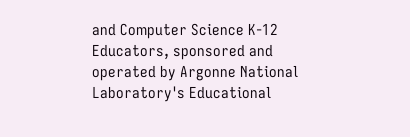and Computer Science K-12 Educators, sponsored and operated by Argonne National Laboratory's Educational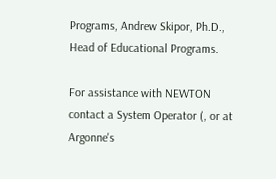Programs, Andrew Skipor, Ph.D., Head of Educational Programs.

For assistance with NEWTON contact a System Operator (, or at Argonne's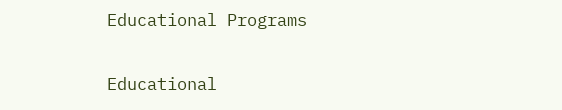Educational Programs

Educational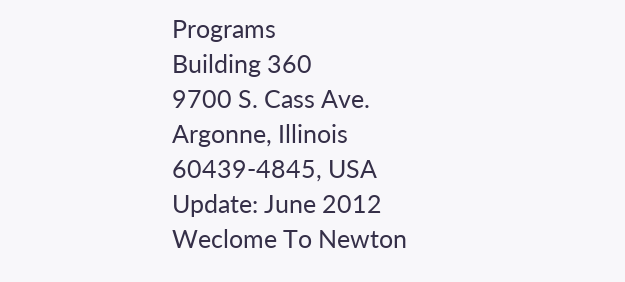Programs
Building 360
9700 S. Cass Ave.
Argonne, Illinois
60439-4845, USA
Update: June 2012
Weclome To Newton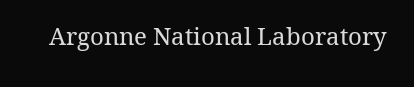Argonne National Laboratory